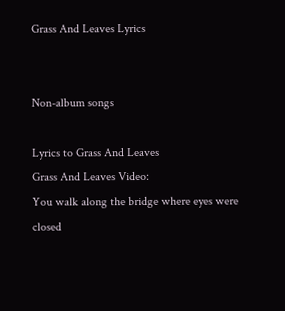Grass And Leaves Lyrics


Non-album songs

Lyrics to Grass And Leaves
Grass And Leaves Video:
You walk along the bridge where eyes were closed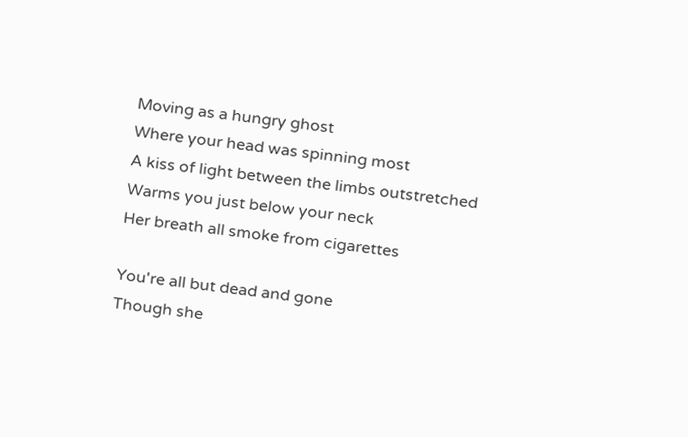Moving as a hungry ghost
Where your head was spinning most
A kiss of light between the limbs outstretched
Warms you just below your neck
Her breath all smoke from cigarettes

You're all but dead and gone
Though she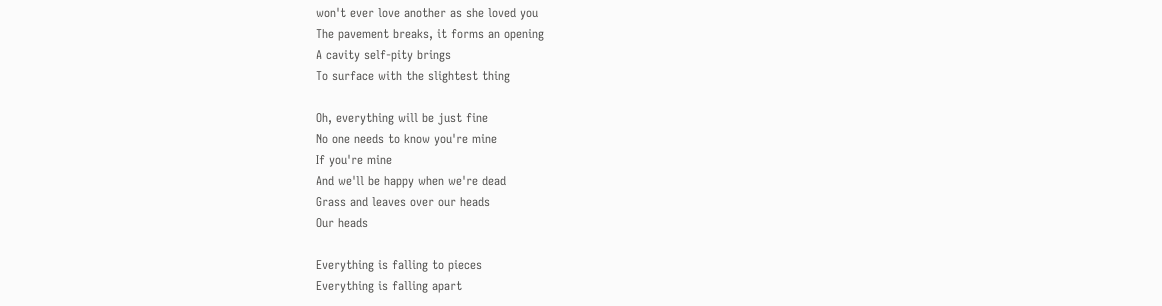won't ever love another as she loved you
The pavement breaks, it forms an opening
A cavity self-pity brings
To surface with the slightest thing

Oh, everything will be just fine
No one needs to know you're mine
If you're mine
And we'll be happy when we're dead
Grass and leaves over our heads
Our heads

Everything is falling to pieces
Everything is falling apart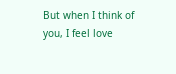But when I think of you, I feel love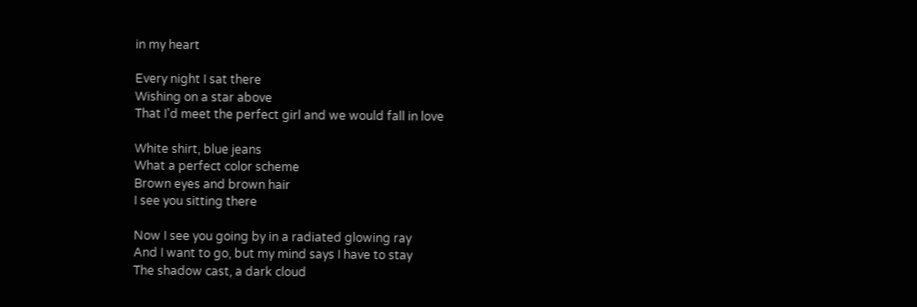in my heart

Every night I sat there
Wishing on a star above
That I'd meet the perfect girl and we would fall in love

White shirt, blue jeans
What a perfect color scheme
Brown eyes and brown hair
I see you sitting there

Now I see you going by in a radiated glowing ray
And I want to go, but my mind says I have to stay
The shadow cast, a dark cloud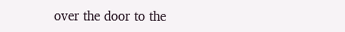over the door to the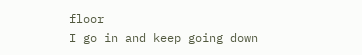floor
I go in and keep going down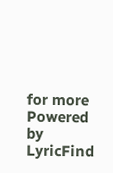for more
Powered by LyricFind